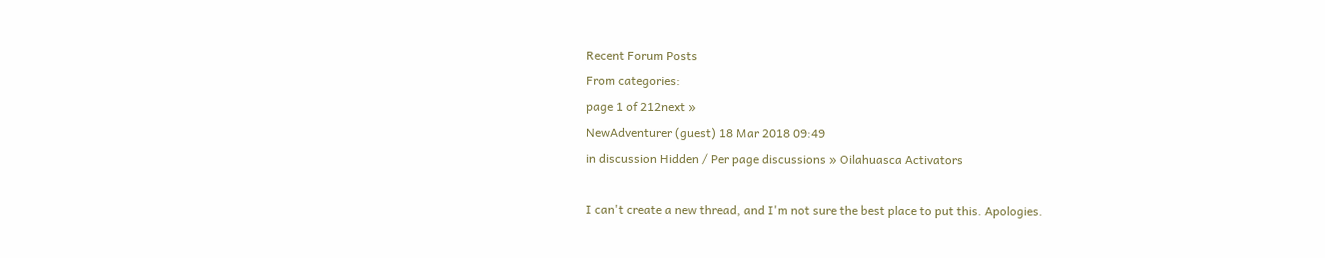Recent Forum Posts
From categories:
page 1 of 212next »
NewAdventurer (guest) 18 Mar 2018 09:49
in discussion Hidden / Per page discussions » Oilahuasca Activators

I can't create a new thread, and I'm not sure the best place to put this. Apologies.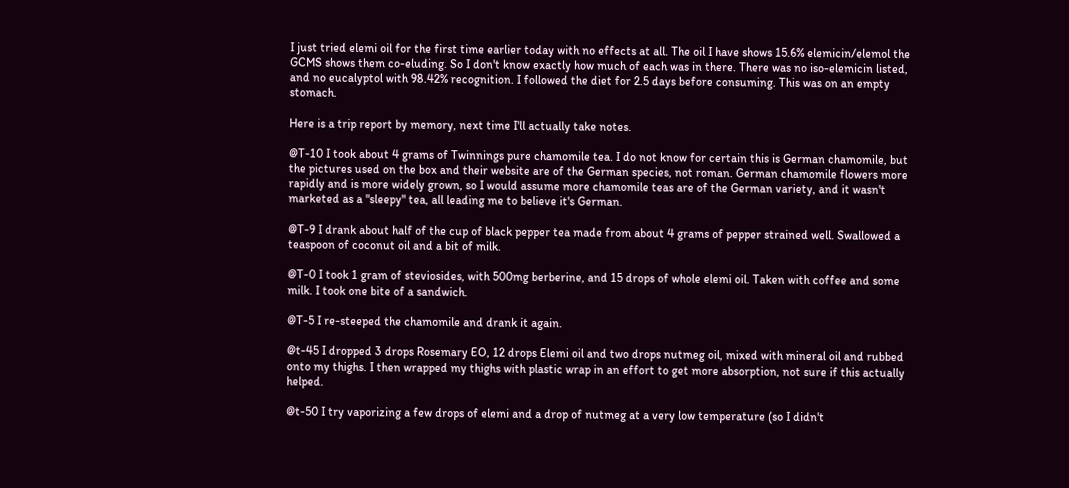I just tried elemi oil for the first time earlier today with no effects at all. The oil I have shows 15.6% elemicin/elemol the GCMS shows them co-eluding. So I don't know exactly how much of each was in there. There was no iso-elemicin listed, and no eucalyptol with 98.42% recognition. I followed the diet for 2.5 days before consuming. This was on an empty stomach.

Here is a trip report by memory, next time I'll actually take notes.

@T-10 I took about 4 grams of Twinnings pure chamomile tea. I do not know for certain this is German chamomile, but the pictures used on the box and their website are of the German species, not roman. German chamomile flowers more rapidly and is more widely grown, so I would assume more chamomile teas are of the German variety, and it wasn't marketed as a "sleepy" tea, all leading me to believe it's German.

@T-9 I drank about half of the cup of black pepper tea made from about 4 grams of pepper strained well. Swallowed a teaspoon of coconut oil and a bit of milk.

@T-0 I took 1 gram of steviosides, with 500mg berberine, and 15 drops of whole elemi oil. Taken with coffee and some milk. I took one bite of a sandwich.

@T-5 I re-steeped the chamomile and drank it again.

@t-45 I dropped 3 drops Rosemary EO, 12 drops Elemi oil and two drops nutmeg oil, mixed with mineral oil and rubbed onto my thighs. I then wrapped my thighs with plastic wrap in an effort to get more absorption, not sure if this actually helped.

@t-50 I try vaporizing a few drops of elemi and a drop of nutmeg at a very low temperature (so I didn't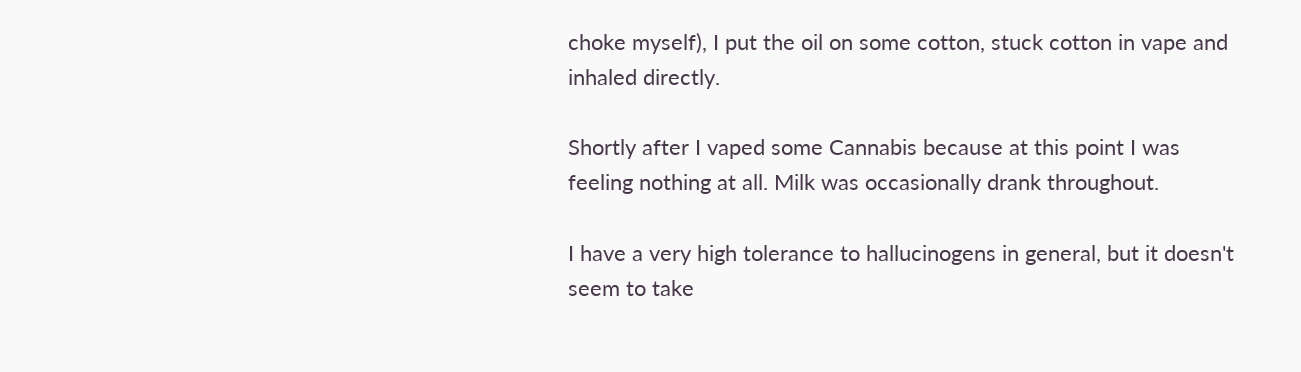choke myself), I put the oil on some cotton, stuck cotton in vape and inhaled directly.

Shortly after I vaped some Cannabis because at this point I was feeling nothing at all. Milk was occasionally drank throughout.

I have a very high tolerance to hallucinogens in general, but it doesn't seem to take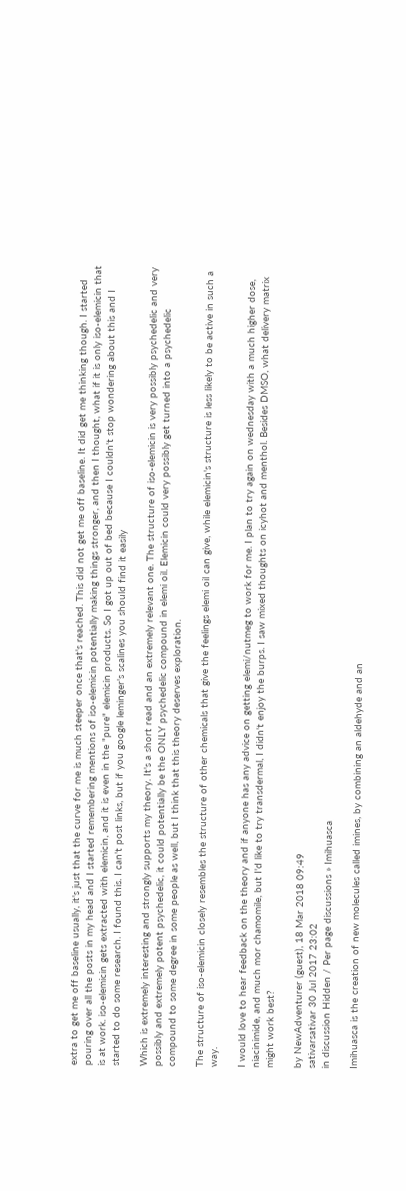extra to get me off baseline usually, it's just that the curve for me is much steeper once that's reached. This did not get me off baseline. It did get me thinking though. I started pouring over all the posts in my head and I started remembering mentions of iso-elemicin potentially making things stronger, and then I thought, what if it is only iso-elemicin that is at work. iso-elemicin gets extracted with elemicin, and it is even in the "pure" elemicin products. So I got up out of bed because I couldn't stop wondering about this and I started to do some research. I found this. I can't post links, but if you google leminger's scalines you should find it easily

Which is extremely interesting and strongly supports my theory. It's a short read and an extremely relevant one. The structure of iso-elemicin is very possibly psychedelic and very possibly and extremely potent psychedelic, it could potentially be the ONLY psychedelic compound in elemi oil. Elemicin could very possibly get turned into a psychedelic compound to some degree in some people as well, but I think that this theory deserves exploration.

The structure of iso-elemicin closely resembles the structure of other chemicals that give the feelings elemi oil can give, while elemicin's structure is less likely to be active in such a way.

I would love to hear feedback on the theory and if anyone has any advice on getting elemi/nutmeg to work for me. I plan to try again on wednesday with a much higher dose, niacinimide, and much mor chamomile, but I'd like to try transdermal, I didn't enjoy the burps. I saw mixed thoughts on icyhot and menthol. Besides DMSO, what delivery matrix might work best?

by NewAdventurer (guest), 18 Mar 2018 09:49
sativarsativar 30 Jul 2017 23:02
in discussion Hidden / Per page discussions » Imihuasca

Imihuasca is the creation of new molecules called imines, by combining an aldehyde and an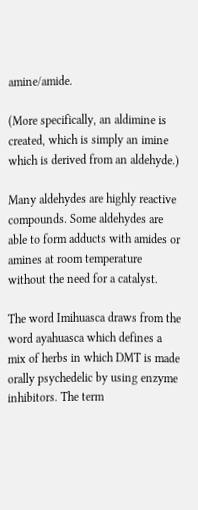amine/amide.

(More specifically, an aldimine is created, which is simply an imine which is derived from an aldehyde.)

Many aldehydes are highly reactive compounds. Some aldehydes are able to form adducts with amides or amines at room temperature without the need for a catalyst.

The word Imihuasca draws from the word ayahuasca which defines a mix of herbs in which DMT is made orally psychedelic by using enzyme inhibitors. The term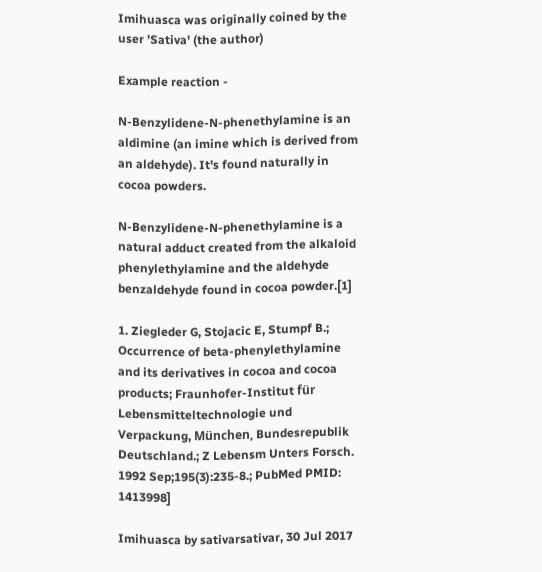Imihuasca was originally coined by the user 'Sativa' (the author)

Example reaction -

N-Benzylidene-N-phenethylamine is an aldimine (an imine which is derived from an aldehyde). It's found naturally in cocoa powders.

N-Benzylidene-N-phenethylamine is a natural adduct created from the alkaloid phenylethylamine and the aldehyde benzaldehyde found in cocoa powder.[1]

1. Ziegleder G, Stojacic E, Stumpf B.;
Occurrence of beta-phenylethylamine and its derivatives in cocoa and cocoa products; Fraunhofer-Institut für Lebensmitteltechnologie und Verpackung, München, Bundesrepublik Deutschland.; Z Lebensm Unters Forsch. 1992 Sep;195(3):235-8.; PubMed PMID: 1413998]

Imihuasca by sativarsativar, 30 Jul 2017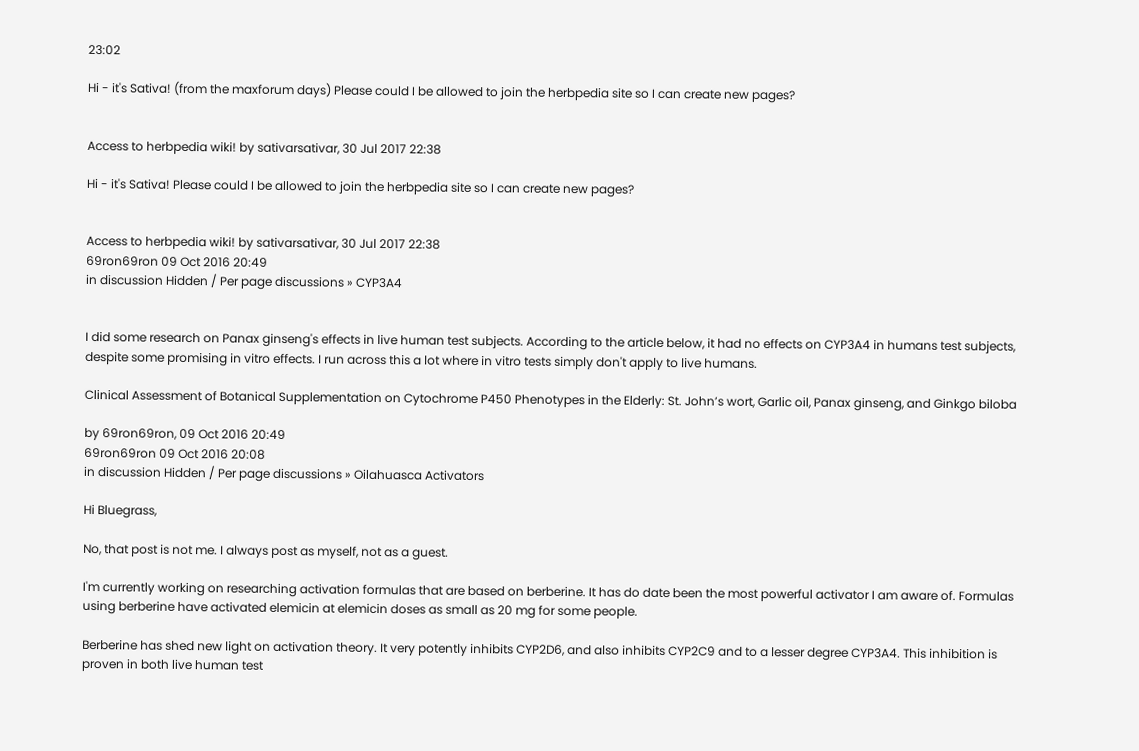23:02

Hi - it's Sativa! (from the maxforum days) Please could I be allowed to join the herbpedia site so I can create new pages?


Access to herbpedia wiki! by sativarsativar, 30 Jul 2017 22:38

Hi - it's Sativa! Please could I be allowed to join the herbpedia site so I can create new pages?


Access to herbpedia wiki! by sativarsativar, 30 Jul 2017 22:38
69ron69ron 09 Oct 2016 20:49
in discussion Hidden / Per page discussions » CYP3A4


I did some research on Panax ginseng's effects in live human test subjects. According to the article below, it had no effects on CYP3A4 in humans test subjects, despite some promising in vitro effects. I run across this a lot where in vitro tests simply don't apply to live humans.

Clinical Assessment of Botanical Supplementation on Cytochrome P450 Phenotypes in the Elderly: St. John’s wort, Garlic oil, Panax ginseng, and Ginkgo biloba

by 69ron69ron, 09 Oct 2016 20:49
69ron69ron 09 Oct 2016 20:08
in discussion Hidden / Per page discussions » Oilahuasca Activators

Hi Bluegrass,

No, that post is not me. I always post as myself, not as a guest.

I'm currently working on researching activation formulas that are based on berberine. It has do date been the most powerful activator I am aware of. Formulas using berberine have activated elemicin at elemicin doses as small as 20 mg for some people.

Berberine has shed new light on activation theory. It very potently inhibits CYP2D6, and also inhibits CYP2C9 and to a lesser degree CYP3A4. This inhibition is proven in both live human test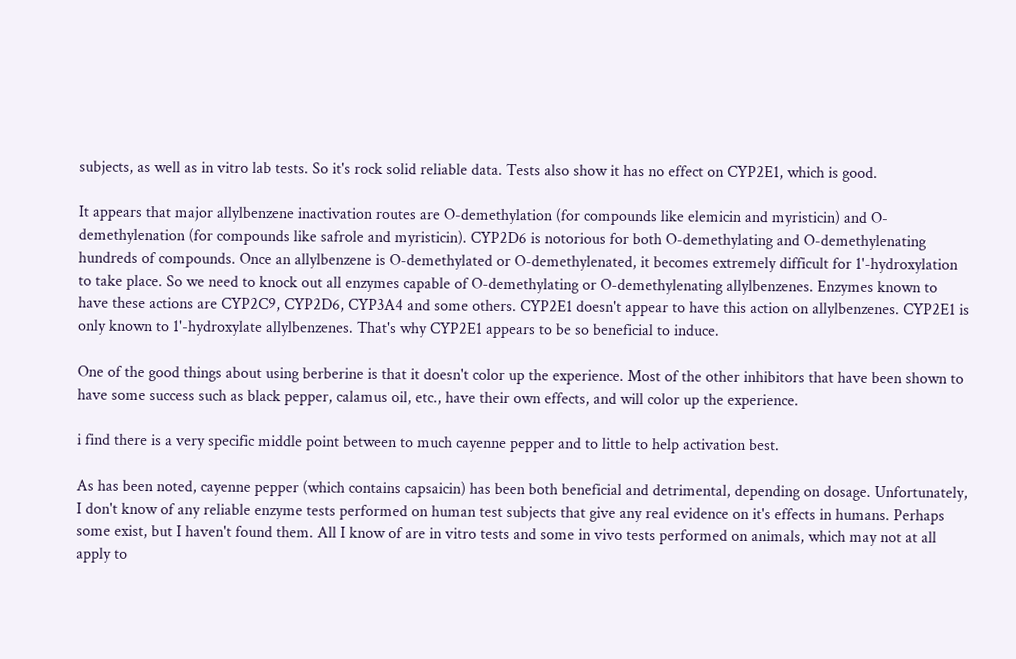subjects, as well as in vitro lab tests. So it's rock solid reliable data. Tests also show it has no effect on CYP2E1, which is good.

It appears that major allylbenzene inactivation routes are O-demethylation (for compounds like elemicin and myristicin) and O-demethylenation (for compounds like safrole and myristicin). CYP2D6 is notorious for both O-demethylating and O-demethylenating hundreds of compounds. Once an allylbenzene is O-demethylated or O-demethylenated, it becomes extremely difficult for 1'-hydroxylation to take place. So we need to knock out all enzymes capable of O-demethylating or O-demethylenating allylbenzenes. Enzymes known to have these actions are CYP2C9, CYP2D6, CYP3A4 and some others. CYP2E1 doesn't appear to have this action on allylbenzenes. CYP2E1 is only known to 1'-hydroxylate allylbenzenes. That's why CYP2E1 appears to be so beneficial to induce.

One of the good things about using berberine is that it doesn't color up the experience. Most of the other inhibitors that have been shown to have some success such as black pepper, calamus oil, etc., have their own effects, and will color up the experience.

i find there is a very specific middle point between to much cayenne pepper and to little to help activation best.

As has been noted, cayenne pepper (which contains capsaicin) has been both beneficial and detrimental, depending on dosage. Unfortunately, I don't know of any reliable enzyme tests performed on human test subjects that give any real evidence on it's effects in humans. Perhaps some exist, but I haven't found them. All I know of are in vitro tests and some in vivo tests performed on animals, which may not at all apply to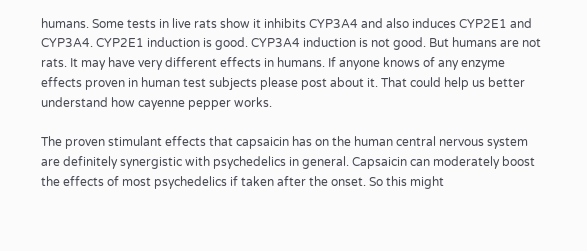humans. Some tests in live rats show it inhibits CYP3A4 and also induces CYP2E1 and CYP3A4. CYP2E1 induction is good. CYP3A4 induction is not good. But humans are not rats. It may have very different effects in humans. If anyone knows of any enzyme effects proven in human test subjects please post about it. That could help us better understand how cayenne pepper works.

The proven stimulant effects that capsaicin has on the human central nervous system are definitely synergistic with psychedelics in general. Capsaicin can moderately boost the effects of most psychedelics if taken after the onset. So this might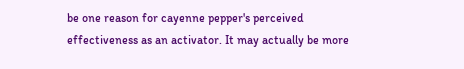be one reason for cayenne pepper's perceived effectiveness as an activator. It may actually be more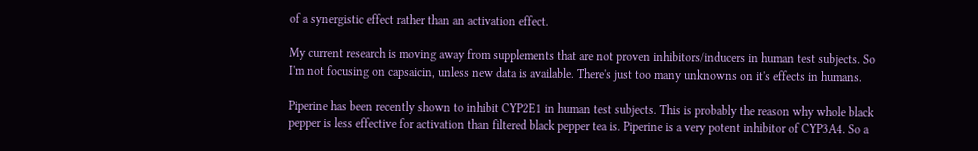of a synergistic effect rather than an activation effect.

My current research is moving away from supplements that are not proven inhibitors/inducers in human test subjects. So I'm not focusing on capsaicin, unless new data is available. There's just too many unknowns on it's effects in humans.

Piperine has been recently shown to inhibit CYP2E1 in human test subjects. This is probably the reason why whole black pepper is less effective for activation than filtered black pepper tea is. Piperine is a very potent inhibitor of CYP3A4. So a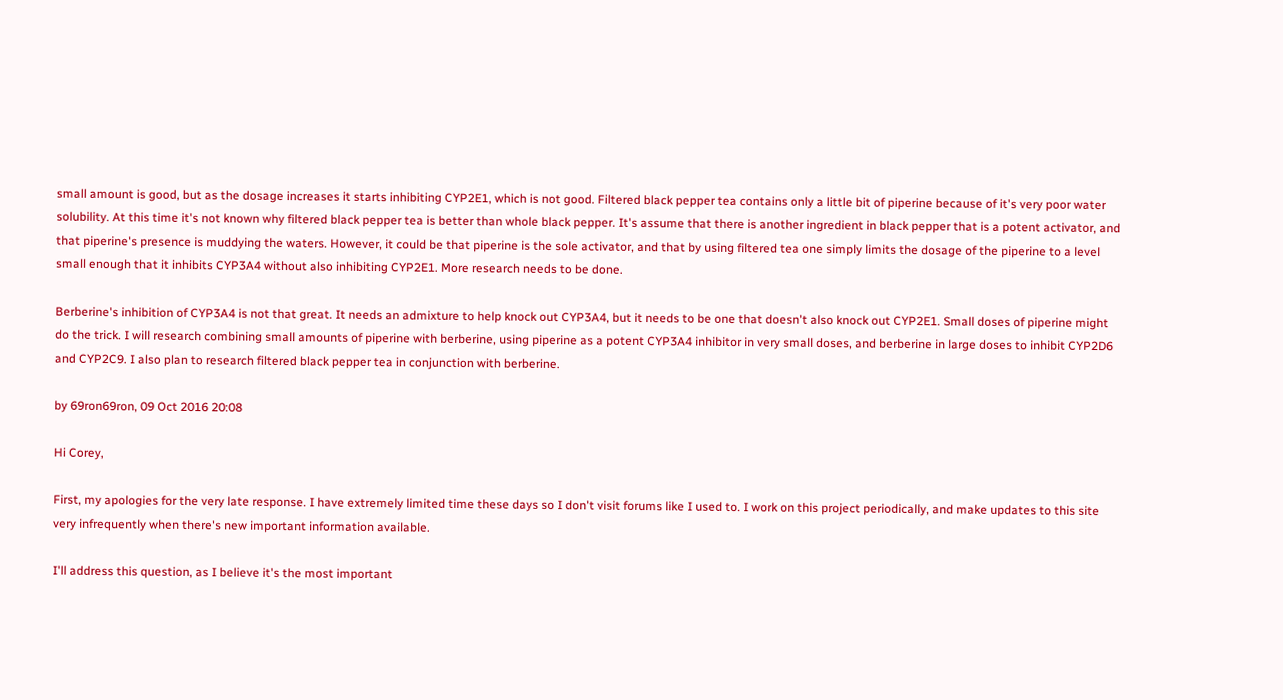small amount is good, but as the dosage increases it starts inhibiting CYP2E1, which is not good. Filtered black pepper tea contains only a little bit of piperine because of it's very poor water solubility. At this time it's not known why filtered black pepper tea is better than whole black pepper. It's assume that there is another ingredient in black pepper that is a potent activator, and that piperine's presence is muddying the waters. However, it could be that piperine is the sole activator, and that by using filtered tea one simply limits the dosage of the piperine to a level small enough that it inhibits CYP3A4 without also inhibiting CYP2E1. More research needs to be done.

Berberine's inhibition of CYP3A4 is not that great. It needs an admixture to help knock out CYP3A4, but it needs to be one that doesn't also knock out CYP2E1. Small doses of piperine might do the trick. I will research combining small amounts of piperine with berberine, using piperine as a potent CYP3A4 inhibitor in very small doses, and berberine in large doses to inhibit CYP2D6 and CYP2C9. I also plan to research filtered black pepper tea in conjunction with berberine.

by 69ron69ron, 09 Oct 2016 20:08

Hi Corey,

First, my apologies for the very late response. I have extremely limited time these days so I don't visit forums like I used to. I work on this project periodically, and make updates to this site very infrequently when there's new important information available.

I'll address this question, as I believe it's the most important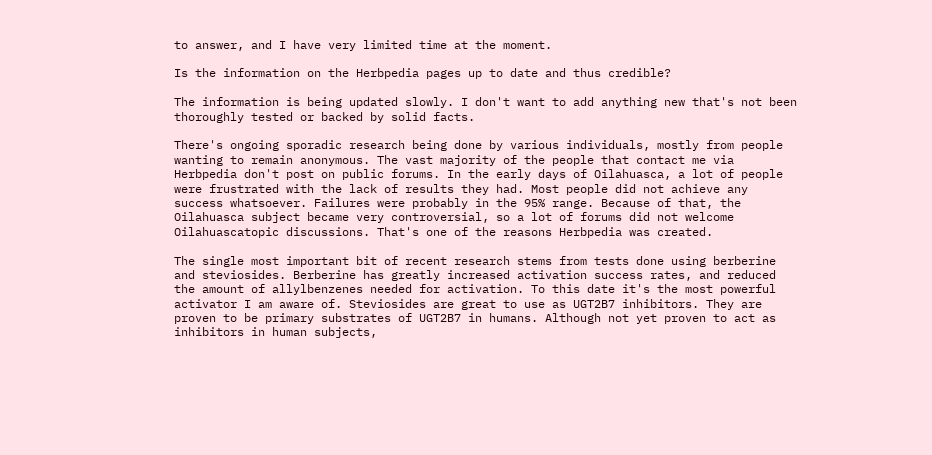to answer, and I have very limited time at the moment.

Is the information on the Herbpedia pages up to date and thus credible?

The information is being updated slowly. I don't want to add anything new that's not been thoroughly tested or backed by solid facts.

There's ongoing sporadic research being done by various individuals, mostly from people wanting to remain anonymous. The vast majority of the people that contact me via Herbpedia don't post on public forums. In the early days of Oilahuasca, a lot of people were frustrated with the lack of results they had. Most people did not achieve any success whatsoever. Failures were probably in the 95% range. Because of that, the Oilahuasca subject became very controversial, so a lot of forums did not welcome Oilahuascatopic discussions. That's one of the reasons Herbpedia was created.

The single most important bit of recent research stems from tests done using berberine and steviosides. Berberine has greatly increased activation success rates, and reduced the amount of allylbenzenes needed for activation. To this date it's the most powerful activator I am aware of. Steviosides are great to use as UGT2B7 inhibitors. They are proven to be primary substrates of UGT2B7 in humans. Although not yet proven to act as inhibitors in human subjects,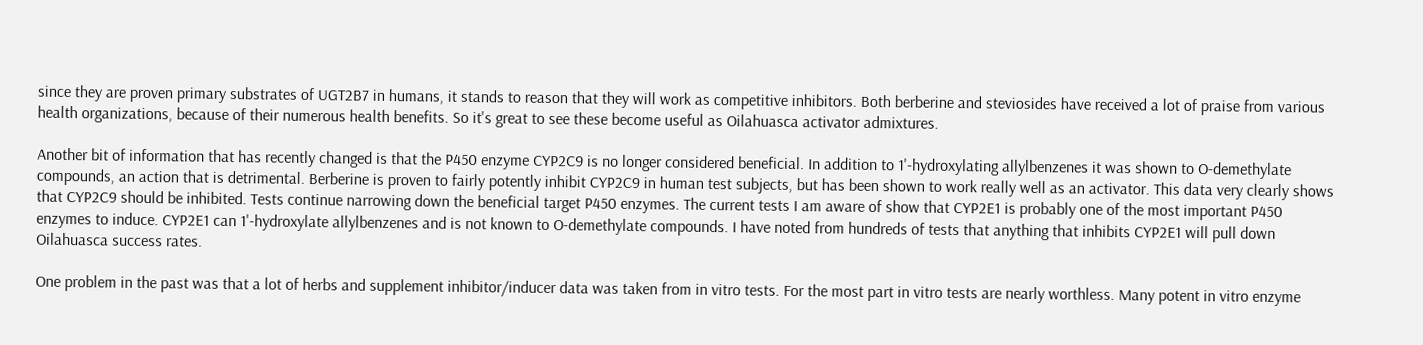since they are proven primary substrates of UGT2B7 in humans, it stands to reason that they will work as competitive inhibitors. Both berberine and steviosides have received a lot of praise from various health organizations, because of their numerous health benefits. So it's great to see these become useful as Oilahuasca activator admixtures.

Another bit of information that has recently changed is that the P450 enzyme CYP2C9 is no longer considered beneficial. In addition to 1'-hydroxylating allylbenzenes it was shown to O-demethylate compounds, an action that is detrimental. Berberine is proven to fairly potently inhibit CYP2C9 in human test subjects, but has been shown to work really well as an activator. This data very clearly shows that CYP2C9 should be inhibited. Tests continue narrowing down the beneficial target P450 enzymes. The current tests I am aware of show that CYP2E1 is probably one of the most important P450 enzymes to induce. CYP2E1 can 1'-hydroxylate allylbenzenes and is not known to O-demethylate compounds. I have noted from hundreds of tests that anything that inhibits CYP2E1 will pull down Oilahuasca success rates.

One problem in the past was that a lot of herbs and supplement inhibitor/inducer data was taken from in vitro tests. For the most part in vitro tests are nearly worthless. Many potent in vitro enzyme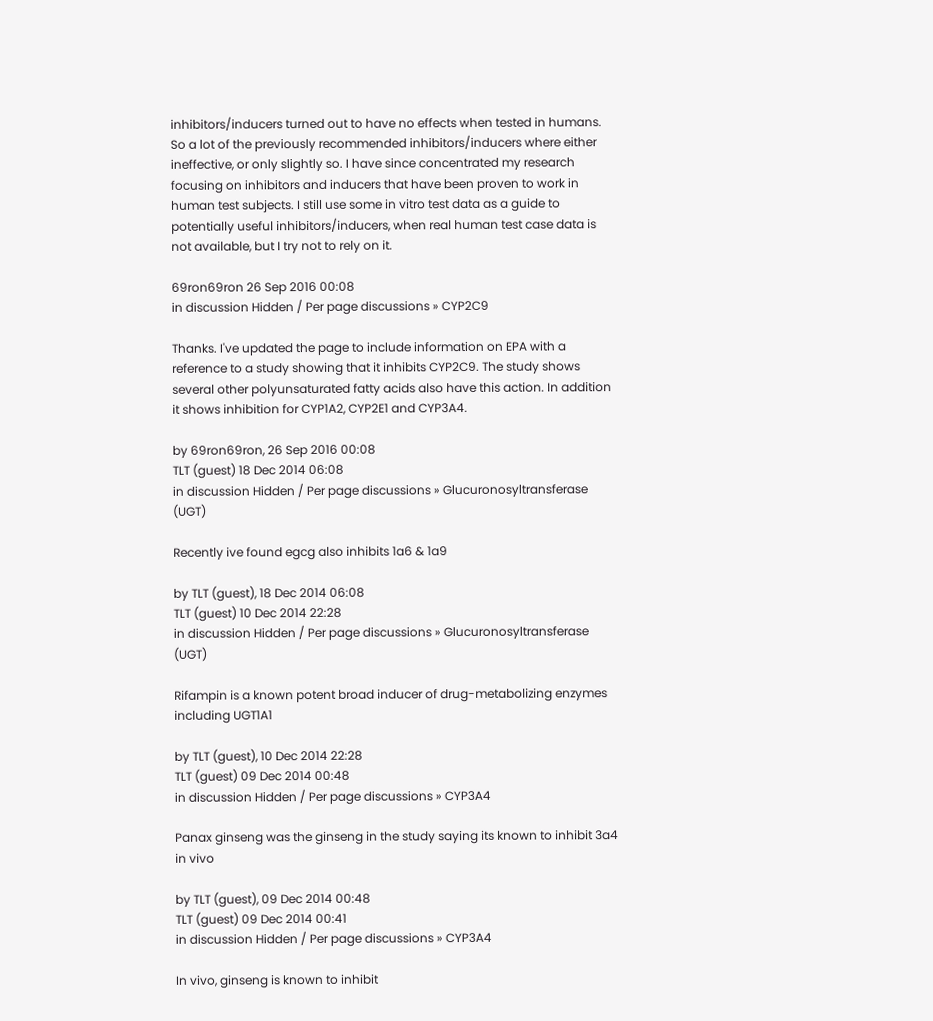inhibitors/inducers turned out to have no effects when tested in humans. So a lot of the previously recommended inhibitors/inducers where either ineffective, or only slightly so. I have since concentrated my research focusing on inhibitors and inducers that have been proven to work in human test subjects. I still use some in vitro test data as a guide to potentially useful inhibitors/inducers, when real human test case data is not available, but I try not to rely on it.

69ron69ron 26 Sep 2016 00:08
in discussion Hidden / Per page discussions » CYP2C9

Thanks. I've updated the page to include information on EPA with a reference to a study showing that it inhibits CYP2C9. The study shows several other polyunsaturated fatty acids also have this action. In addition it shows inhibition for CYP1A2, CYP2E1 and CYP3A4.

by 69ron69ron, 26 Sep 2016 00:08
TLT (guest) 18 Dec 2014 06:08
in discussion Hidden / Per page discussions » Glucuronosyltransferase (UGT)

Recently ive found egcg also inhibits 1a6 & 1a9

by TLT (guest), 18 Dec 2014 06:08
TLT (guest) 10 Dec 2014 22:28
in discussion Hidden / Per page discussions » Glucuronosyltransferase (UGT)

Rifampin is a known potent broad inducer of drug-metabolizing enzymes including UGT1A1

by TLT (guest), 10 Dec 2014 22:28
TLT (guest) 09 Dec 2014 00:48
in discussion Hidden / Per page discussions » CYP3A4

Panax ginseng was the ginseng in the study saying its known to inhibit 3a4 in vivo

by TLT (guest), 09 Dec 2014 00:48
TLT (guest) 09 Dec 2014 00:41
in discussion Hidden / Per page discussions » CYP3A4

In vivo, ginseng is known to inhibit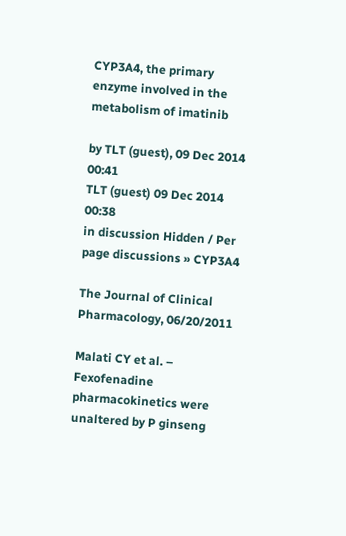CYP3A4, the primary enzyme involved in the metabolism of imatinib

by TLT (guest), 09 Dec 2014 00:41
TLT (guest) 09 Dec 2014 00:38
in discussion Hidden / Per page discussions » CYP3A4

The Journal of Clinical Pharmacology, 06/20/2011

Malati CY et al. – Fexofenadine pharmacokinetics were unaltered by P ginseng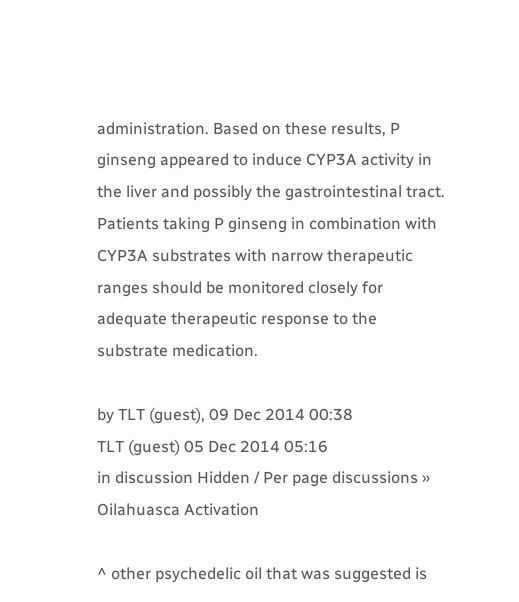administration. Based on these results, P ginseng appeared to induce CYP3A activity in the liver and possibly the gastrointestinal tract. Patients taking P ginseng in combination with CYP3A substrates with narrow therapeutic ranges should be monitored closely for adequate therapeutic response to the substrate medication.

by TLT (guest), 09 Dec 2014 00:38
TLT (guest) 05 Dec 2014 05:16
in discussion Hidden / Per page discussions » Oilahuasca Activation

^ other psychedelic oil that was suggested is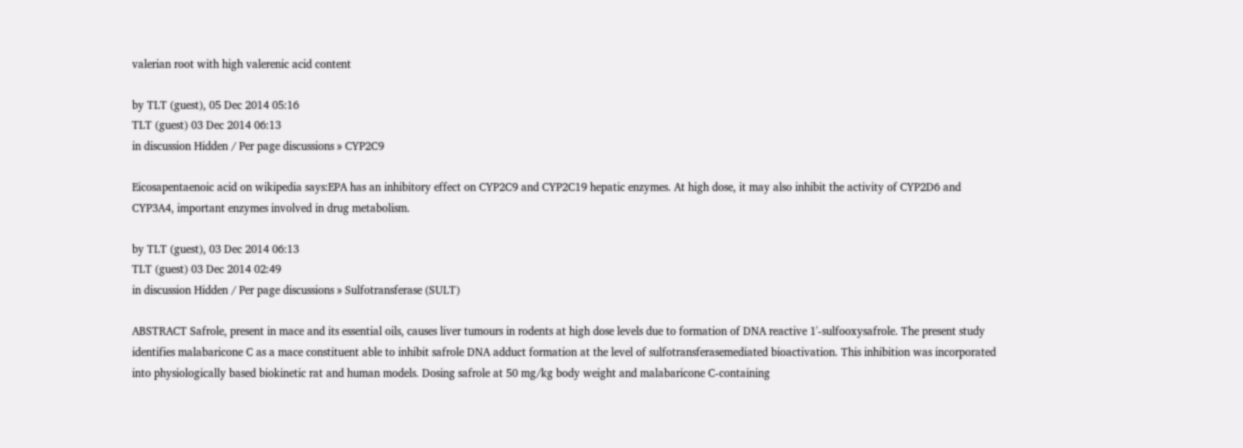valerian root with high valerenic acid content

by TLT (guest), 05 Dec 2014 05:16
TLT (guest) 03 Dec 2014 06:13
in discussion Hidden / Per page discussions » CYP2C9

Eicosapentaenoic acid on wikipedia says:EPA has an inhibitory effect on CYP2C9 and CYP2C19 hepatic enzymes. At high dose, it may also inhibit the activity of CYP2D6 and CYP3A4, important enzymes involved in drug metabolism.

by TLT (guest), 03 Dec 2014 06:13
TLT (guest) 03 Dec 2014 02:49
in discussion Hidden / Per page discussions » Sulfotransferase (SULT)

ABSTRACT Safrole, present in mace and its essential oils, causes liver tumours in rodents at high dose levels due to formation of DNA reactive 1'-sulfooxysafrole. The present study identifies malabaricone C as a mace constituent able to inhibit safrole DNA adduct formation at the level of sulfotransferasemediated bioactivation. This inhibition was incorporated into physiologically based biokinetic rat and human models. Dosing safrole at 50 mg/kg body weight and malabaricone C-containing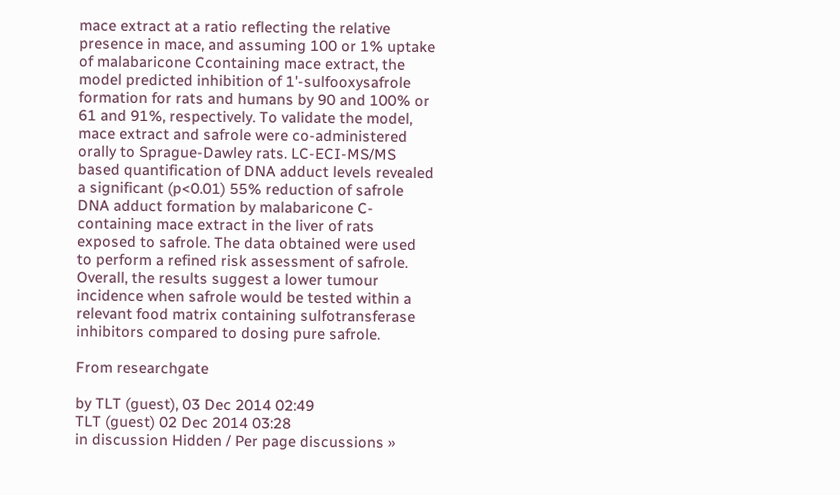mace extract at a ratio reflecting the relative presence in mace, and assuming 100 or 1% uptake of malabaricone Ccontaining mace extract, the model predicted inhibition of 1'-sulfooxysafrole formation for rats and humans by 90 and 100% or 61 and 91%, respectively. To validate the model, mace extract and safrole were co-administered orally to Sprague-Dawley rats. LC-ECI-MS/MS based quantification of DNA adduct levels revealed a significant (p<0.01) 55% reduction of safrole DNA adduct formation by malabaricone C-containing mace extract in the liver of rats exposed to safrole. The data obtained were used to perform a refined risk assessment of safrole. Overall, the results suggest a lower tumour incidence when safrole would be tested within a relevant food matrix containing sulfotransferase inhibitors compared to dosing pure safrole.

From researchgate

by TLT (guest), 03 Dec 2014 02:49
TLT (guest) 02 Dec 2014 03:28
in discussion Hidden / Per page discussions »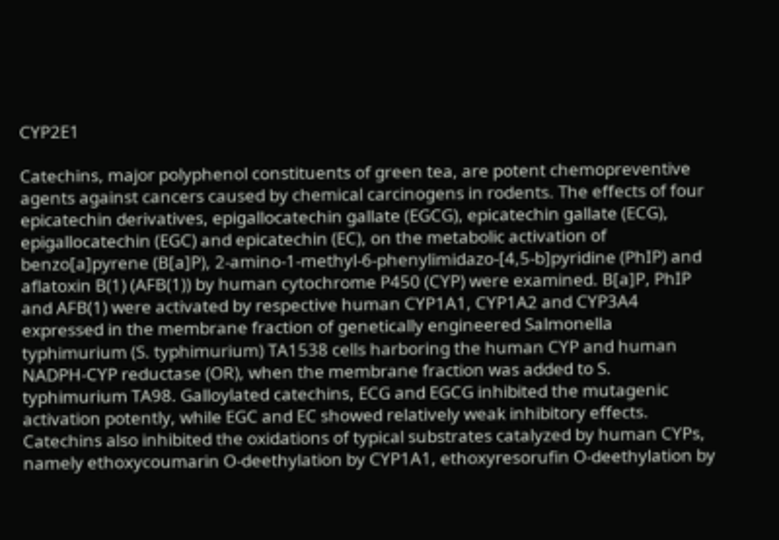CYP2E1

Catechins, major polyphenol constituents of green tea, are potent chemopreventive agents against cancers caused by chemical carcinogens in rodents. The effects of four epicatechin derivatives, epigallocatechin gallate (EGCG), epicatechin gallate (ECG), epigallocatechin (EGC) and epicatechin (EC), on the metabolic activation of benzo[a]pyrene (B[a]P), 2-amino-1-methyl-6-phenylimidazo-[4,5-b]pyridine (PhIP) and aflatoxin B(1) (AFB(1)) by human cytochrome P450 (CYP) were examined. B[a]P, PhIP and AFB(1) were activated by respective human CYP1A1, CYP1A2 and CYP3A4 expressed in the membrane fraction of genetically engineered Salmonella typhimurium (S. typhimurium) TA1538 cells harboring the human CYP and human NADPH-CYP reductase (OR), when the membrane fraction was added to S. typhimurium TA98. Galloylated catechins, ECG and EGCG inhibited the mutagenic activation potently, while EGC and EC showed relatively weak inhibitory effects. Catechins also inhibited the oxidations of typical substrates catalyzed by human CYPs, namely ethoxycoumarin O-deethylation by CYP1A1, ethoxyresorufin O-deethylation by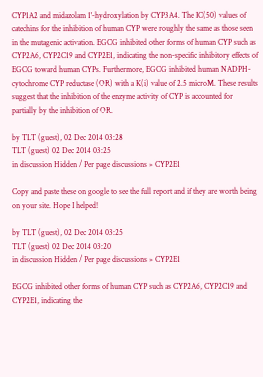CYP1A2 and midazolam 1'-hydroxylation by CYP3A4. The IC(50) values of catechins for the inhibition of human CYP were roughly the same as those seen in the mutagenic activation. EGCG inhibited other forms of human CYP such as CYP2A6, CYP2C19 and CYP2E1, indicating the non-specific inhibitory effects of EGCG toward human CYPs. Furthermore, EGCG inhibited human NADPH-cytochrome CYP reductase (OR) with a K(i) value of 2.5 microM. These results suggest that the inhibition of the enzyme activity of CYP is accounted for partially by the inhibition of OR.

by TLT (guest), 02 Dec 2014 03:28
TLT (guest) 02 Dec 2014 03:25
in discussion Hidden / Per page discussions » CYP2E1

Copy and paste these on google to see the full report and if they are worth being on your site. Hope I helped!

by TLT (guest), 02 Dec 2014 03:25
TLT (guest) 02 Dec 2014 03:20
in discussion Hidden / Per page discussions » CYP2E1

EGCG inhibited other forms of human CYP such as CYP2A6, CYP2C19 and CYP2E1, indicating the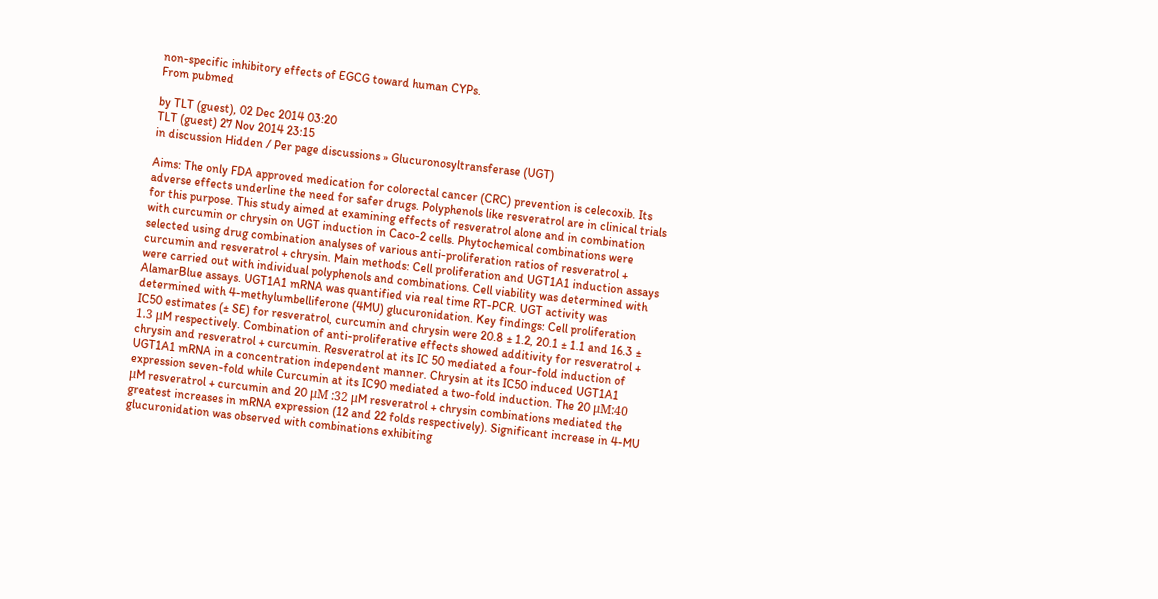non-specific inhibitory effects of EGCG toward human CYPs.
From pubmed

by TLT (guest), 02 Dec 2014 03:20
TLT (guest) 27 Nov 2014 23:15
in discussion Hidden / Per page discussions » Glucuronosyltransferase (UGT)

Aims: The only FDA approved medication for colorectal cancer (CRC) prevention is celecoxib. Its adverse effects underline the need for safer drugs. Polyphenols like resveratrol are in clinical trials for this purpose. This study aimed at examining effects of resveratrol alone and in combination with curcumin or chrysin on UGT induction in Caco-2 cells. Phytochemical combinations were selected using drug combination analyses of various anti-proliferation ratios of resveratrol + curcumin and resveratrol + chrysin. Main methods: Cell proliferation and UGT1A1 induction assays were carried out with individual polyphenols and combinations. Cell viability was determined with AlamarBlue assays. UGT1A1 mRNA was quantified via real time RT-PCR. UGT activity was determined with 4-methylumbelliferone (4MU) glucuronidation. Key findings: Cell proliferation IC50 estimates (± SE) for resveratrol, curcumin and chrysin were 20.8 ± 1.2, 20.1 ± 1.1 and 16.3 ± 1.3 μM respectively. Combination of anti-proliferative effects showed additivity for resveratrol + chrysin and resveratrol + curcumin. Resveratrol at its IC 50 mediated a four-fold induction of UGT1A1 mRNA in a concentration independent manner. Chrysin at its IC50 induced UGT1A1 expression seven-fold while Curcumin at its IC90 mediated a two-fold induction. The 20 μM:40 μM resveratrol + curcumin and 20 μM :32 μM resveratrol + chrysin combinations mediated the greatest increases in mRNA expression (12 and 22 folds respectively). Significant increase in 4-MU glucuronidation was observed with combinations exhibiting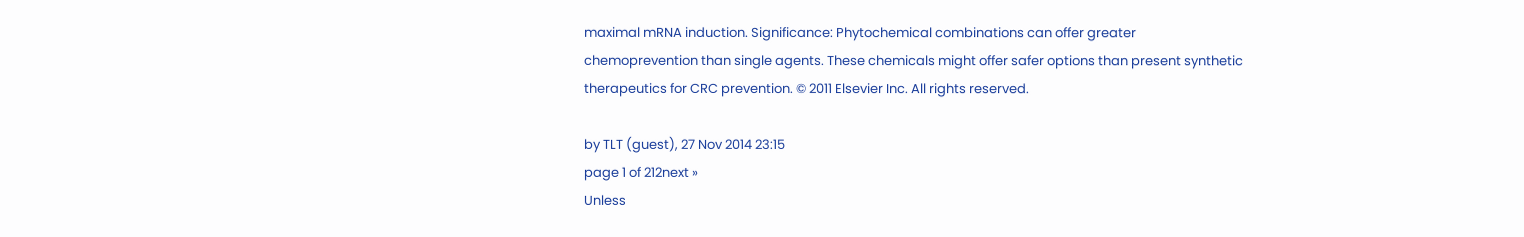maximal mRNA induction. Significance: Phytochemical combinations can offer greater chemoprevention than single agents. These chemicals might offer safer options than present synthetic therapeutics for CRC prevention. © 2011 Elsevier Inc. All rights reserved.

by TLT (guest), 27 Nov 2014 23:15
page 1 of 212next »
Unless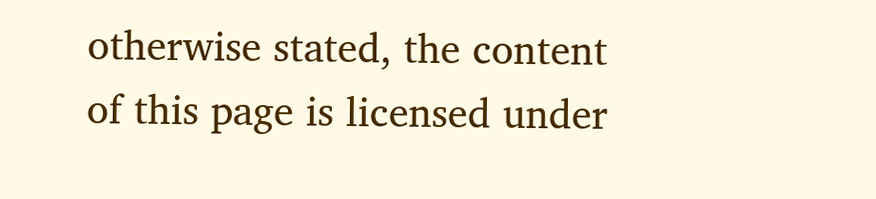otherwise stated, the content of this page is licensed under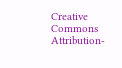Creative Commons Attribution-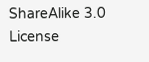ShareAlike 3.0 License